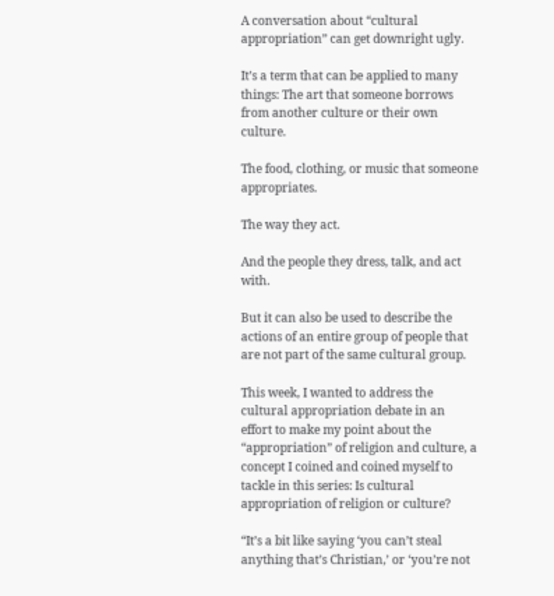A conversation about “cultural appropriation” can get downright ugly.

It’s a term that can be applied to many things: The art that someone borrows from another culture or their own culture.

The food, clothing, or music that someone appropriates.

The way they act.

And the people they dress, talk, and act with.

But it can also be used to describe the actions of an entire group of people that are not part of the same cultural group.

This week, I wanted to address the cultural appropriation debate in an effort to make my point about the “appropriation” of religion and culture, a concept I coined and coined myself to tackle in this series: Is cultural appropriation of religion or culture?

“It’s a bit like saying ‘you can’t steal anything that’s Christian,’ or ‘you’re not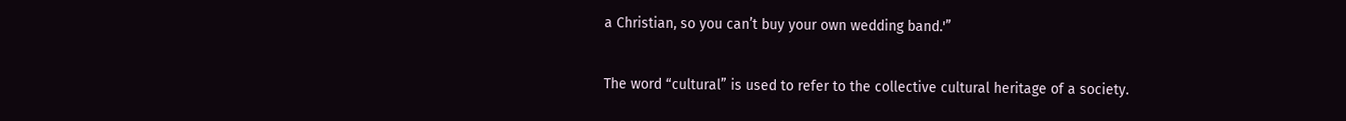a Christian, so you can’t buy your own wedding band.'”

The word “cultural” is used to refer to the collective cultural heritage of a society.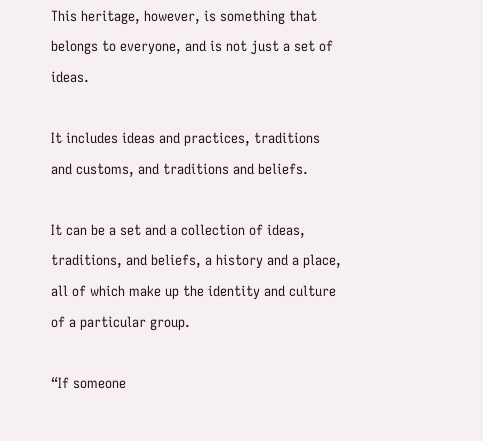This heritage, however, is something that belongs to everyone, and is not just a set of ideas.

It includes ideas and practices, traditions and customs, and traditions and beliefs.

It can be a set and a collection of ideas, traditions, and beliefs, a history and a place, all of which make up the identity and culture of a particular group.

“If someone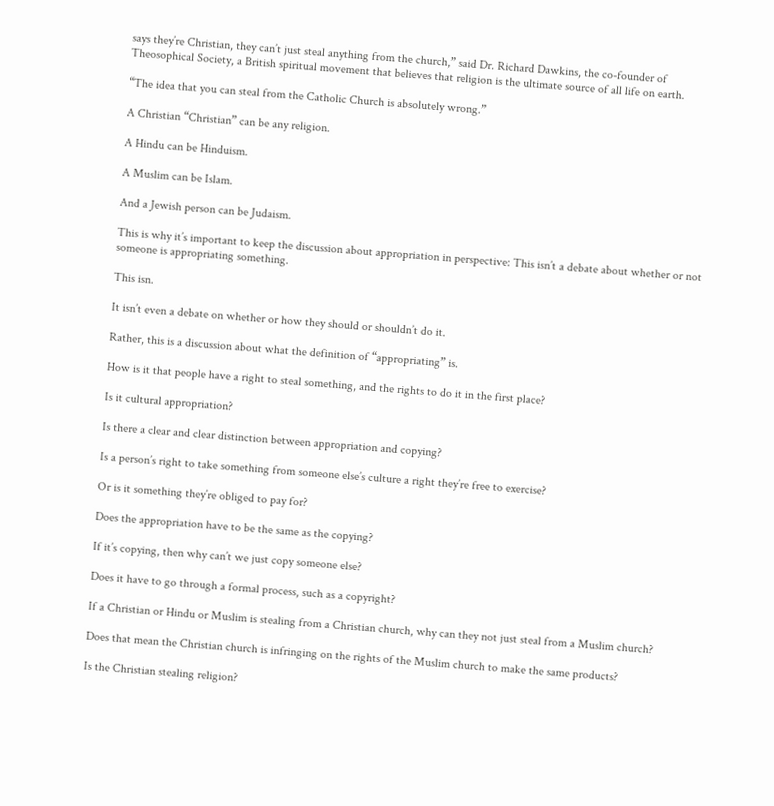says they’re Christian, they can’t just steal anything from the church,” said Dr. Richard Dawkins, the co-founder of Theosophical Society, a British spiritual movement that believes that religion is the ultimate source of all life on earth.

“The idea that you can steal from the Catholic Church is absolutely wrong.”

A Christian “Christian” can be any religion.

A Hindu can be Hinduism.

A Muslim can be Islam.

And a Jewish person can be Judaism.

This is why it’s important to keep the discussion about appropriation in perspective: This isn’t a debate about whether or not someone is appropriating something.

This isn.

It isn’t even a debate on whether or how they should or shouldn’t do it.

Rather, this is a discussion about what the definition of “appropriating” is.

How is it that people have a right to steal something, and the rights to do it in the first place?

Is it cultural appropriation?

Is there a clear and clear distinction between appropriation and copying?

Is a person’s right to take something from someone else’s culture a right they’re free to exercise?

Or is it something they’re obliged to pay for?

Does the appropriation have to be the same as the copying?

If it’s copying, then why can’t we just copy someone else?

Does it have to go through a formal process, such as a copyright?

If a Christian or Hindu or Muslim is stealing from a Christian church, why can they not just steal from a Muslim church?

Does that mean the Christian church is infringing on the rights of the Muslim church to make the same products?

Is the Christian stealing religion?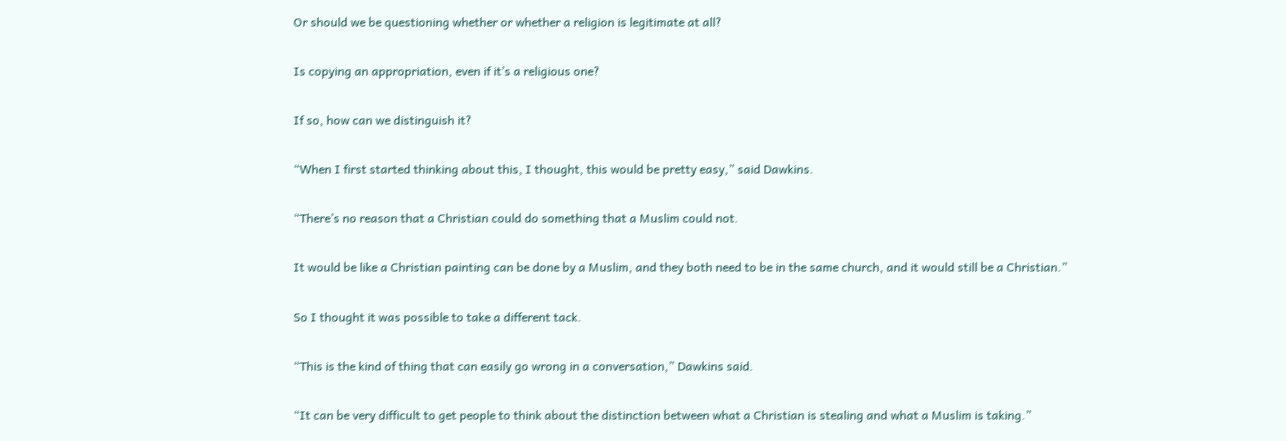Or should we be questioning whether or whether a religion is legitimate at all?

Is copying an appropriation, even if it’s a religious one?

If so, how can we distinguish it?

“When I first started thinking about this, I thought, this would be pretty easy,” said Dawkins.

“There’s no reason that a Christian could do something that a Muslim could not.

It would be like a Christian painting can be done by a Muslim, and they both need to be in the same church, and it would still be a Christian.”

So I thought it was possible to take a different tack.

“This is the kind of thing that can easily go wrong in a conversation,” Dawkins said.

“It can be very difficult to get people to think about the distinction between what a Christian is stealing and what a Muslim is taking.”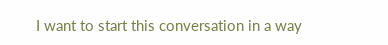I want to start this conversation in a way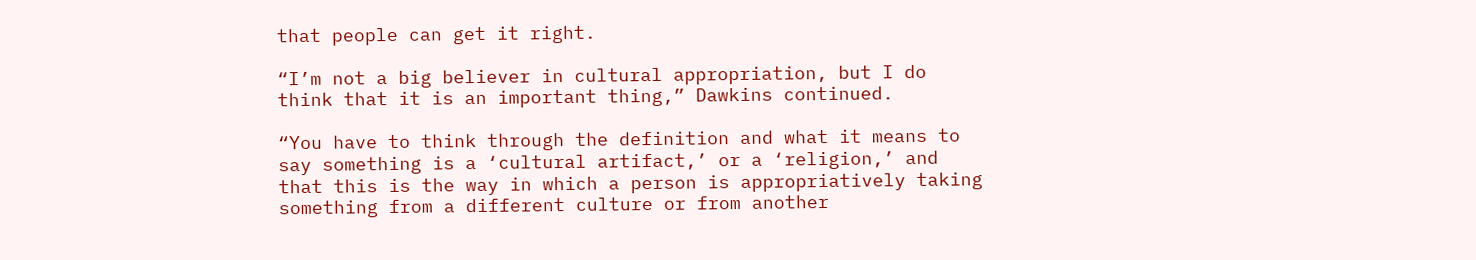that people can get it right.

“I’m not a big believer in cultural appropriation, but I do think that it is an important thing,” Dawkins continued.

“You have to think through the definition and what it means to say something is a ‘cultural artifact,’ or a ‘religion,’ and that this is the way in which a person is appropriatively taking something from a different culture or from another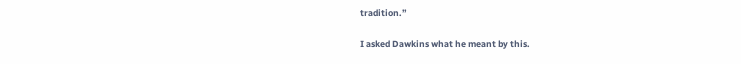tradition.”

I asked Dawkins what he meant by this.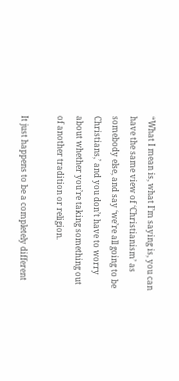“What I mean is, what I’m saying is, you can have the same view of ‘Christianism’ as somebody else, and say ‘we’re all going to be Christians,’ and you don’t have to worry about whether you’re taking something out of another tradition or religion.

It just happens to be a completely different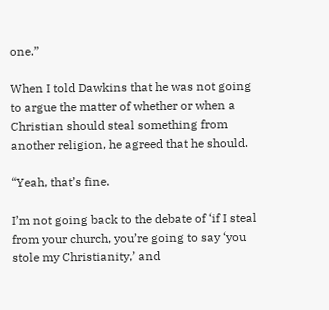one.”

When I told Dawkins that he was not going to argue the matter of whether or when a Christian should steal something from another religion, he agreed that he should.

“Yeah, that’s fine.

I’m not going back to the debate of ‘if I steal from your church, you’re going to say ‘you stole my Christianity,’ and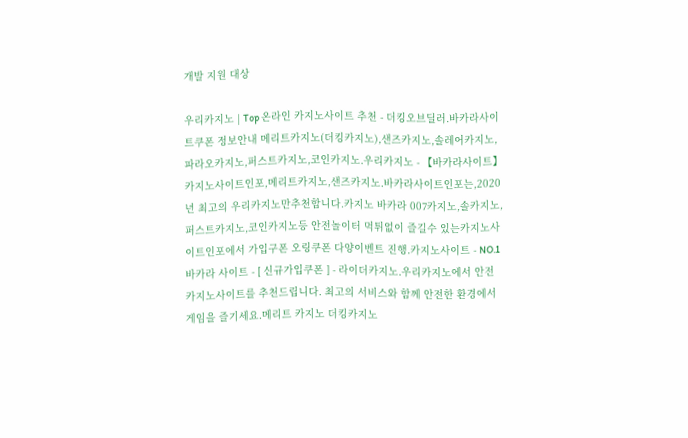개발 지원 대상

우리카지노 | Top 온라인 카지노사이트 추천 - 더킹오브딜러.바카라사이트쿠폰 정보안내 메리트카지노(더킹카지노),샌즈카지노,솔레어카지노,파라오카지노,퍼스트카지노,코인카지노.우리카지노 - 【바카라사이트】카지노사이트인포,메리트카지노,샌즈카지노.바카라사이트인포는,2020년 최고의 우리카지노만추천합니다.카지노 바카라 007카지노,솔카지노,퍼스트카지노,코인카지노등 안전놀이터 먹튀없이 즐길수 있는카지노사이트인포에서 가입구폰 오링쿠폰 다양이벤트 진행.카지노사이트 - NO.1 바카라 사이트 - [ 신규가입쿠폰 ] - 라이더카지노.우리카지노에서 안전 카지노사이트를 추천드립니다. 최고의 서비스와 함께 안전한 환경에서 게임을 즐기세요.메리트 카지노 더킹카지노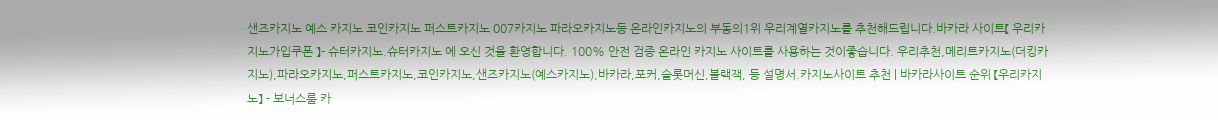샌즈카지노 예스 카지노 코인카지노 퍼스트카지노 007카지노 파라오카지노등 온라인카지노의 부동의1위 우리계열카지노를 추천해드립니다.바카라 사이트【 우리카지노가입쿠폰 】- 슈터카지노.슈터카지노 에 오신 것을 환영합니다. 100% 안전 검증 온라인 카지노 사이트를 사용하는 것이좋습니다. 우리추천,메리트카지노(더킹카지노),파라오카지노,퍼스트카지노,코인카지노,샌즈카지노(예스카지노),바카라,포커,슬롯머신,블랙잭, 등 설명서.카지노사이트 추천 | 바카라사이트 순위 【우리카지노】 - 보너스룸 카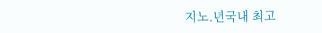지노.년국내 최고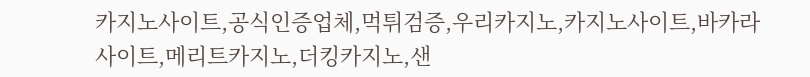카지노사이트,공식인증업체,먹튀검증,우리카지노,카지노사이트,바카라사이트,메리트카지노,더킹카지노,샌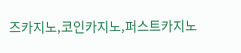즈카지노,코인카지노,퍼스트카지노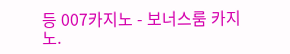등 007카지노 - 보너스룸 카지노.